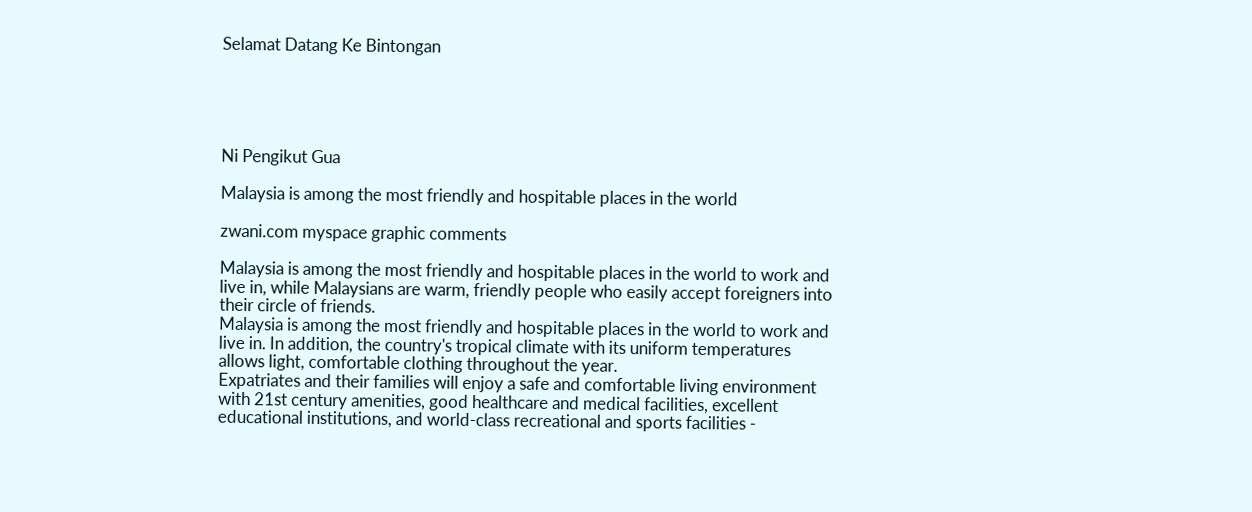Selamat Datang Ke Bintongan





Ni Pengikut Gua

Malaysia is among the most friendly and hospitable places in the world

zwani.com myspace graphic comments

Malaysia is among the most friendly and hospitable places in the world to work and live in, while Malaysians are warm, friendly people who easily accept foreigners into their circle of friends.
Malaysia is among the most friendly and hospitable places in the world to work and live in. In addition, the country's tropical climate with its uniform temperatures allows light, comfortable clothing throughout the year.
Expatriates and their families will enjoy a safe and comfortable living environment with 21st century amenities, good healthcare and medical facilities, excellent educational institutions, and world-class recreational and sports facilities -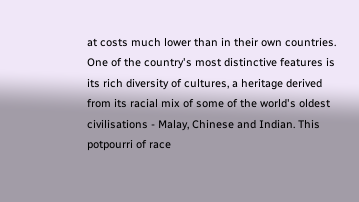at costs much lower than in their own countries.
One of the country's most distinctive features is its rich diversity of cultures, a heritage derived from its racial mix of some of the world's oldest civilisations - Malay, Chinese and Indian. This potpourri of race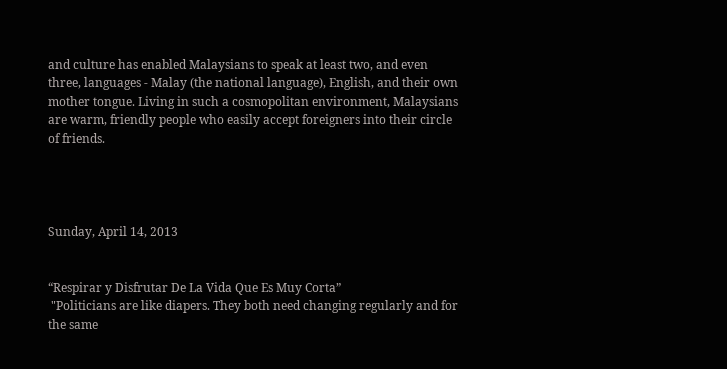and culture has enabled Malaysians to speak at least two, and even three, languages - Malay (the national language), English, and their own mother tongue. Living in such a cosmopolitan environment, Malaysians are warm, friendly people who easily accept foreigners into their circle of friends.




Sunday, April 14, 2013


“Respirar y Disfrutar De La Vida Que Es Muy Corta”
 "Politicians are like diapers. They both need changing regularly and for the same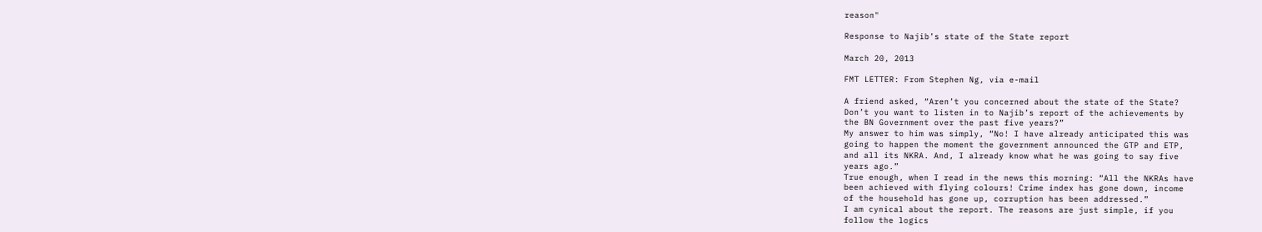reason"

Response to Najib’s state of the State report

March 20, 2013

FMT LETTER: From Stephen Ng, via e-mail

A friend asked, “Aren’t you concerned about the state of the State?
Don’t you want to listen in to Najib’s report of the achievements by
the BN Government over the past five years?”
My answer to him was simply, “No! I have already anticipated this was
going to happen the moment the government announced the GTP and ETP,
and all its NKRA. And, I already know what he was going to say five
years ago.”
True enough, when I read in the news this morning: “All the NKRAs have
been achieved with flying colours! Crime index has gone down, income
of the household has gone up, corruption has been addressed.”
I am cynical about the report. The reasons are just simple, if you
follow the logics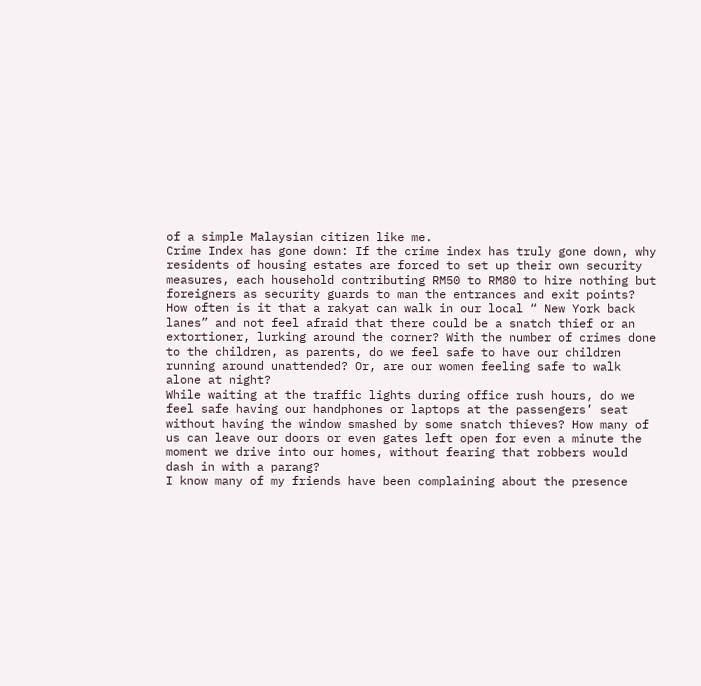of a simple Malaysian citizen like me.
Crime Index has gone down: If the crime index has truly gone down, why
residents of housing estates are forced to set up their own security
measures, each household contributing RM50 to RM80 to hire nothing but
foreigners as security guards to man the entrances and exit points?
How often is it that a rakyat can walk in our local “ New York back
lanes” and not feel afraid that there could be a snatch thief or an
extortioner, lurking around the corner? With the number of crimes done
to the children, as parents, do we feel safe to have our children
running around unattended? Or, are our women feeling safe to walk
alone at night?
While waiting at the traffic lights during office rush hours, do we
feel safe having our handphones or laptops at the passengers’ seat
without having the window smashed by some snatch thieves? How many of
us can leave our doors or even gates left open for even a minute the
moment we drive into our homes, without fearing that robbers would
dash in with a parang?
I know many of my friends have been complaining about the presence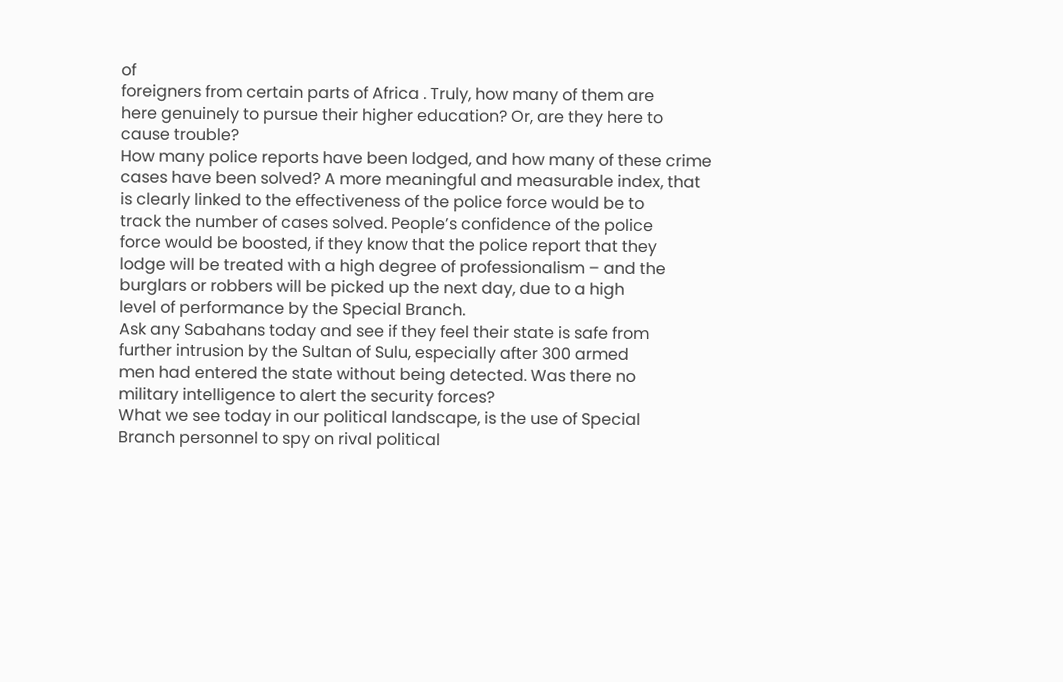of
foreigners from certain parts of Africa . Truly, how many of them are
here genuinely to pursue their higher education? Or, are they here to
cause trouble?
How many police reports have been lodged, and how many of these crime
cases have been solved? A more meaningful and measurable index, that
is clearly linked to the effectiveness of the police force would be to
track the number of cases solved. People’s confidence of the police
force would be boosted, if they know that the police report that they
lodge will be treated with a high degree of professionalism – and the
burglars or robbers will be picked up the next day, due to a high
level of performance by the Special Branch.
Ask any Sabahans today and see if they feel their state is safe from
further intrusion by the Sultan of Sulu, especially after 300 armed
men had entered the state without being detected. Was there no
military intelligence to alert the security forces?
What we see today in our political landscape, is the use of Special
Branch personnel to spy on rival political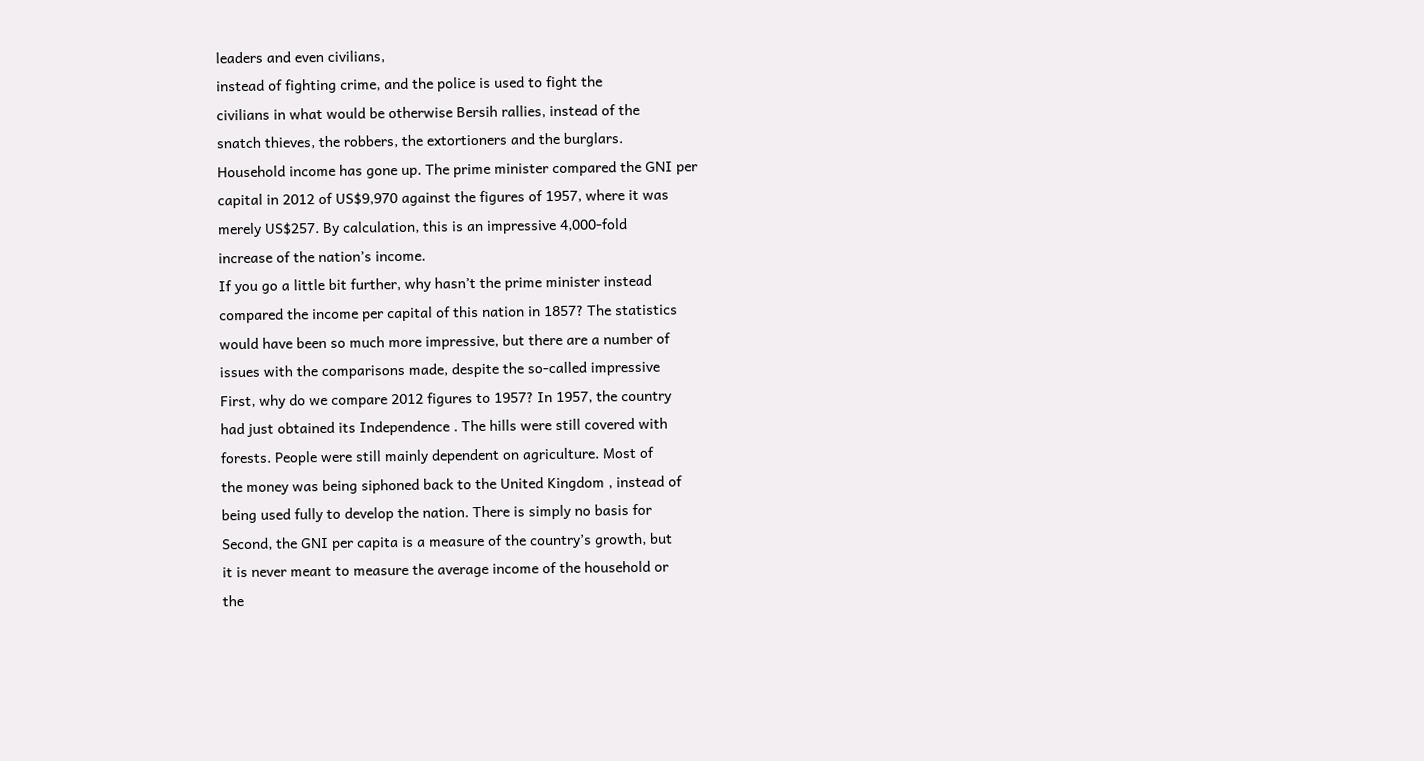leaders and even civilians,
instead of fighting crime, and the police is used to fight the
civilians in what would be otherwise Bersih rallies, instead of the
snatch thieves, the robbers, the extortioners and the burglars.
Household income has gone up. The prime minister compared the GNI per
capital in 2012 of US$9,970 against the figures of 1957, where it was
merely US$257. By calculation, this is an impressive 4,000-fold
increase of the nation’s income.
If you go a little bit further, why hasn’t the prime minister instead
compared the income per capital of this nation in 1857? The statistics
would have been so much more impressive, but there are a number of
issues with the comparisons made, despite the so-called impressive
First, why do we compare 2012 figures to 1957? In 1957, the country
had just obtained its Independence . The hills were still covered with
forests. People were still mainly dependent on agriculture. Most of
the money was being siphoned back to the United Kingdom , instead of
being used fully to develop the nation. There is simply no basis for
Second, the GNI per capita is a measure of the country’s growth, but
it is never meant to measure the average income of the household or
the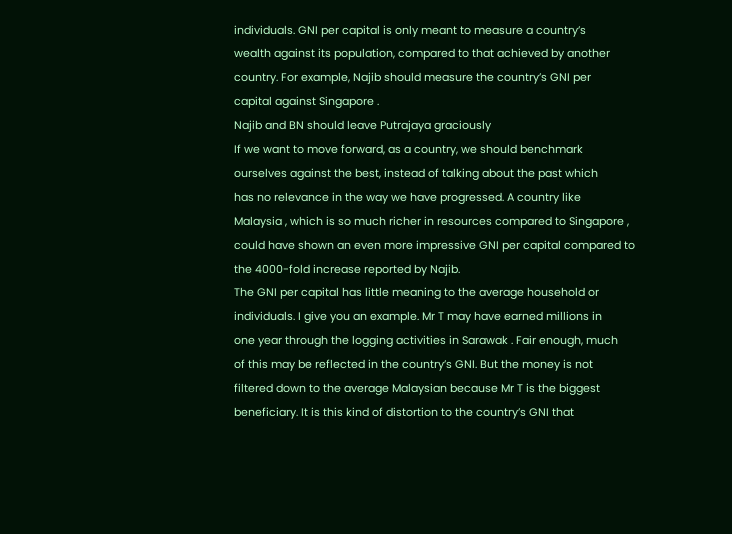individuals. GNI per capital is only meant to measure a country’s
wealth against its population, compared to that achieved by another
country. For example, Najib should measure the country’s GNI per
capital against Singapore .
Najib and BN should leave Putrajaya graciously
If we want to move forward, as a country, we should benchmark
ourselves against the best, instead of talking about the past which
has no relevance in the way we have progressed. A country like
Malaysia , which is so much richer in resources compared to Singapore ,
could have shown an even more impressive GNI per capital compared to
the 4000-fold increase reported by Najib.
The GNI per capital has little meaning to the average household or
individuals. I give you an example. Mr T may have earned millions in
one year through the logging activities in Sarawak . Fair enough, much
of this may be reflected in the country’s GNI. But the money is not
filtered down to the average Malaysian because Mr T is the biggest
beneficiary. It is this kind of distortion to the country’s GNI that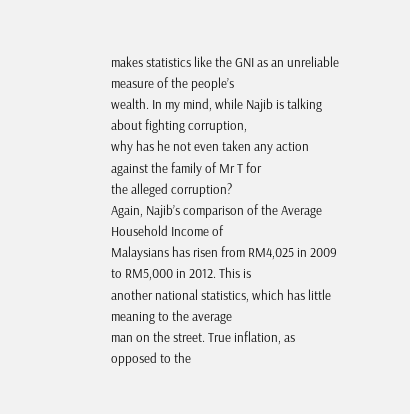makes statistics like the GNI as an unreliable measure of the people’s
wealth. In my mind, while Najib is talking about fighting corruption,
why has he not even taken any action against the family of Mr T for
the alleged corruption?
Again, Najib’s comparison of the Average Household Income of
Malaysians has risen from RM4,025 in 2009 to RM5,000 in 2012. This is
another national statistics, which has little meaning to the average
man on the street. True inflation, as opposed to the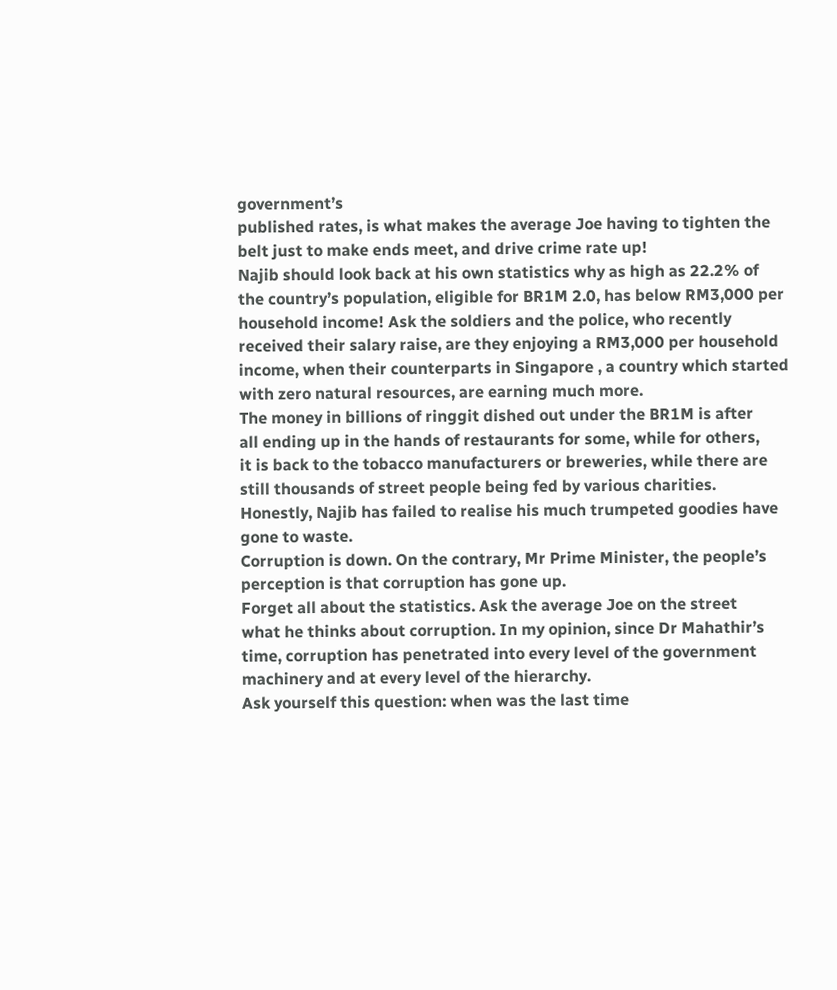government’s
published rates, is what makes the average Joe having to tighten the
belt just to make ends meet, and drive crime rate up!
Najib should look back at his own statistics why as high as 22.2% of
the country’s population, eligible for BR1M 2.0, has below RM3,000 per
household income! Ask the soldiers and the police, who recently
received their salary raise, are they enjoying a RM3,000 per household
income, when their counterparts in Singapore , a country which started
with zero natural resources, are earning much more.
The money in billions of ringgit dished out under the BR1M is after
all ending up in the hands of restaurants for some, while for others,
it is back to the tobacco manufacturers or breweries, while there are
still thousands of street people being fed by various charities.
Honestly, Najib has failed to realise his much trumpeted goodies have
gone to waste.
Corruption is down. On the contrary, Mr Prime Minister, the people’s
perception is that corruption has gone up.
Forget all about the statistics. Ask the average Joe on the street
what he thinks about corruption. In my opinion, since Dr Mahathir’s
time, corruption has penetrated into every level of the government
machinery and at every level of the hierarchy.
Ask yourself this question: when was the last time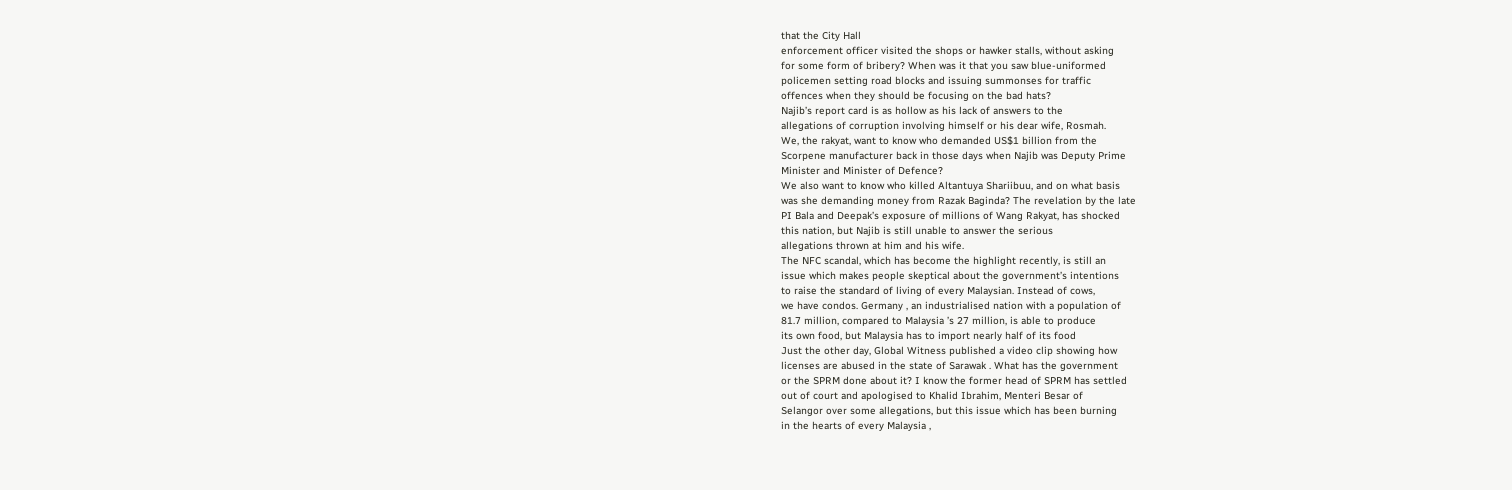that the City Hall
enforcement officer visited the shops or hawker stalls, without asking
for some form of bribery? When was it that you saw blue-uniformed
policemen setting road blocks and issuing summonses for traffic
offences when they should be focusing on the bad hats?
Najib’s report card is as hollow as his lack of answers to the
allegations of corruption involving himself or his dear wife, Rosmah.
We, the rakyat, want to know who demanded US$1 billion from the
Scorpene manufacturer back in those days when Najib was Deputy Prime
Minister and Minister of Defence?
We also want to know who killed Altantuya Shariibuu, and on what basis
was she demanding money from Razak Baginda? The revelation by the late
PI Bala and Deepak’s exposure of millions of Wang Rakyat, has shocked
this nation, but Najib is still unable to answer the serious
allegations thrown at him and his wife.
The NFC scandal, which has become the highlight recently, is still an
issue which makes people skeptical about the government’s intentions
to raise the standard of living of every Malaysian. Instead of cows,
we have condos. Germany , an industrialised nation with a population of
81.7 million, compared to Malaysia ’s 27 million, is able to produce
its own food, but Malaysia has to import nearly half of its food
Just the other day, Global Witness published a video clip showing how
licenses are abused in the state of Sarawak . What has the government
or the SPRM done about it? I know the former head of SPRM has settled
out of court and apologised to Khalid Ibrahim, Menteri Besar of
Selangor over some allegations, but this issue which has been burning
in the hearts of every Malaysia ,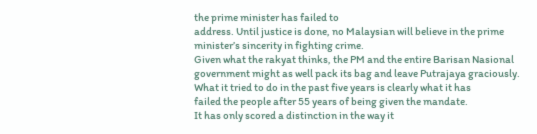the prime minister has failed to
address. Until justice is done, no Malaysian will believe in the prime
minister’s sincerity in fighting crime.
Given what the rakyat thinks, the PM and the entire Barisan Nasional
government might as well pack its bag and leave Putrajaya graciously.
What it tried to do in the past five years is clearly what it has
failed the people after 55 years of being given the mandate.
It has only scored a distinction in the way it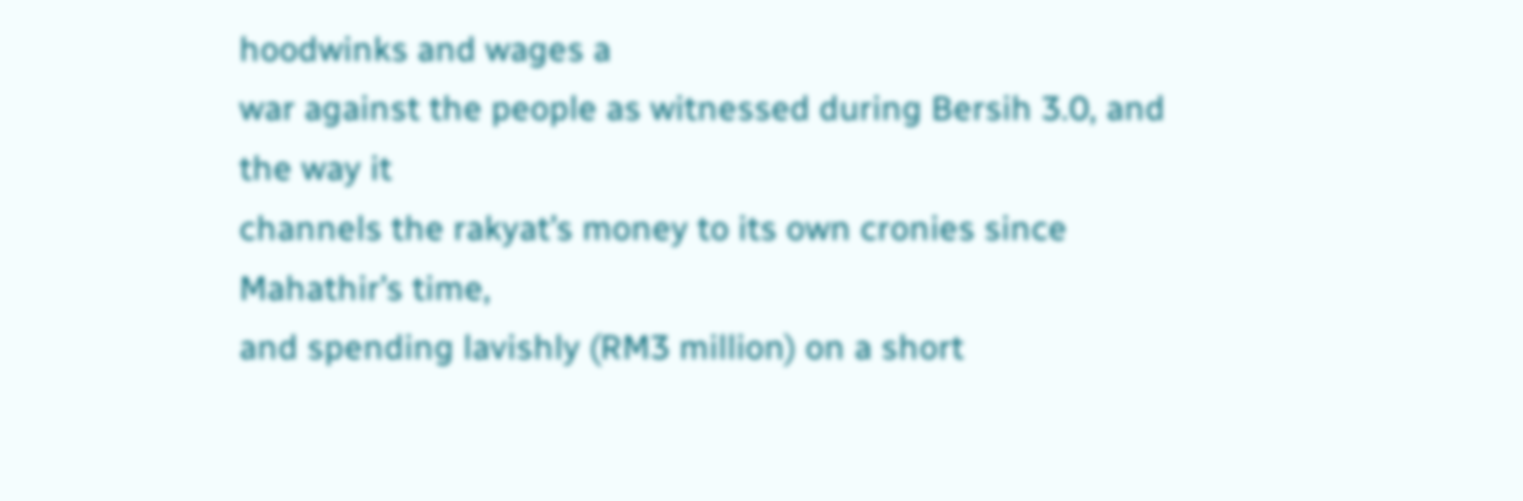hoodwinks and wages a
war against the people as witnessed during Bersih 3.0, and the way it
channels the rakyat’s money to its own cronies since Mahathir’s time,
and spending lavishly (RM3 million) on a short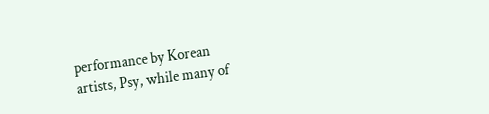performance by Korean
artists, Psy, while many of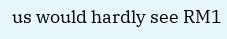us would hardly see RM1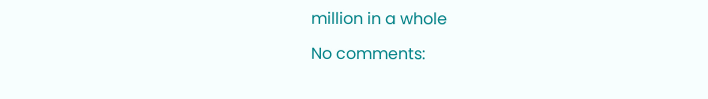million in a whole

No comments: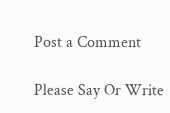Post a Comment

Please Say Or Write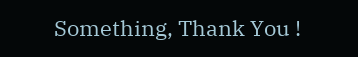Something, Thank You !